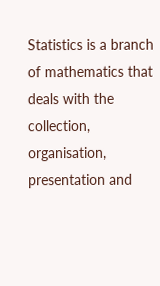Statistics is a branch of mathematics that deals with the collection, organisation, presentation and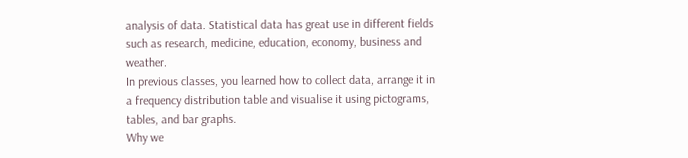analysis of data. Statistical data has great use in different fields such as research, medicine, education, economy, business and weather.
In previous classes, you learned how to collect data, arrange it in a frequency distribution table and visualise it using pictograms, tables, and bar graphs.
Why we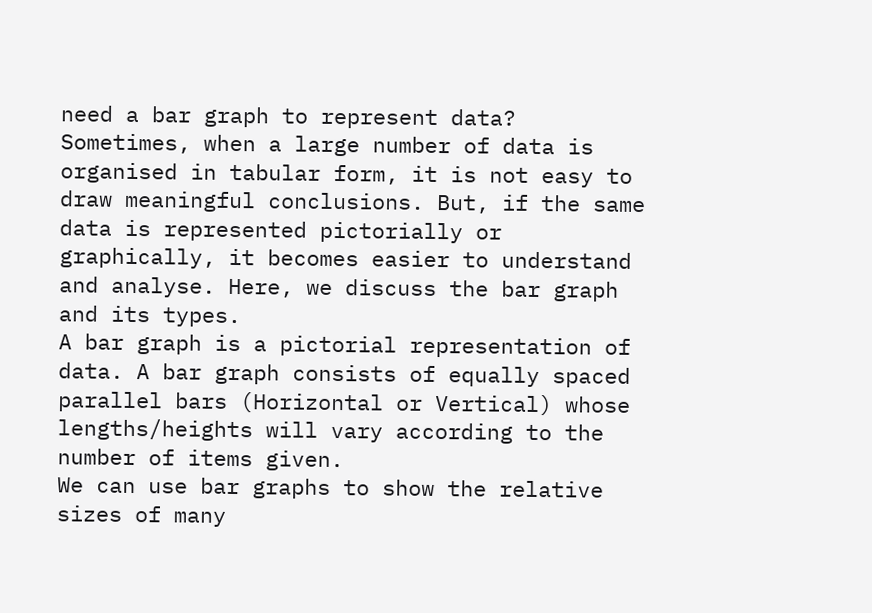need a bar graph to represent data?
Sometimes, when a large number of data is organised in tabular form, it is not easy to draw meaningful conclusions. But, if the same data is represented pictorially or graphically, it becomes easier to understand and analyse. Here, we discuss the bar graph and its types.
A bar graph is a pictorial representation of data. A bar graph consists of equally spaced parallel bars (Horizontal or Vertical) whose lengths/heights will vary according to the number of items given.
We can use bar graphs to show the relative sizes of many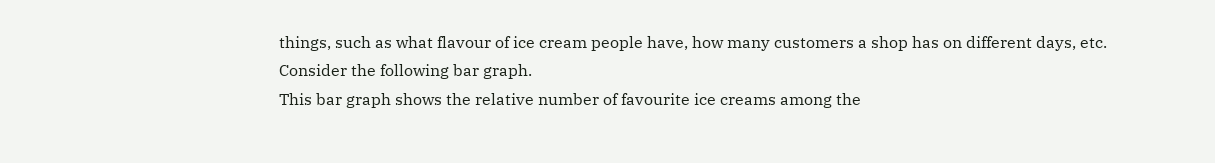things, such as what flavour of ice cream people have, how many customers a shop has on different days, etc.
Consider the following bar graph.
This bar graph shows the relative number of favourite ice creams among the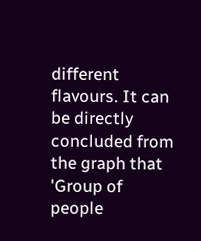different flavours. It can be directly concluded from the graph that 'Group of people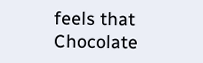feels that Chocolate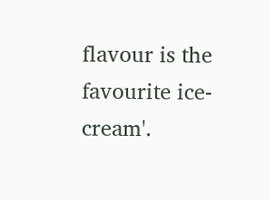flavour is the favourite ice-cream'.